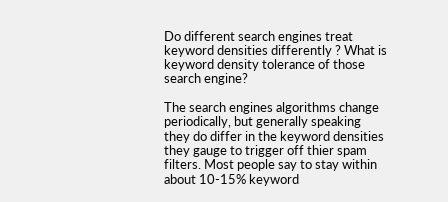Do different search engines treat keyword densities differently ? What is keyword density tolerance of those search engine?

The search engines algorithms change periodically, but generally speaking they do differ in the keyword densities they gauge to trigger off thier spam filters. Most people say to stay within about 10-15% keyword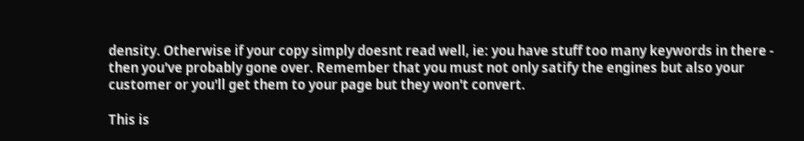density. Otherwise if your copy simply doesnt read well, ie: you have stuff too many keywords in there - then you've probably gone over. Remember that you must not only satify the engines but also your customer or you'll get them to your page but they won't convert.

This is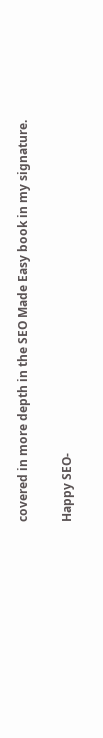covered in more depth in the SEO Made Easy book in my signature.

Happy SEO-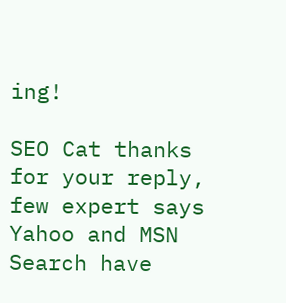ing!

SEO Cat thanks for your reply, few expert says Yahoo and MSN Search have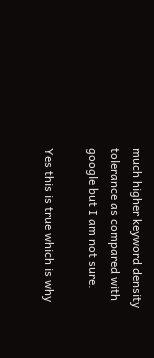much higher keyword density tolerance as compared with google but I am not sure.

Yes this is true which is why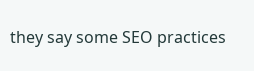they say some SEO practices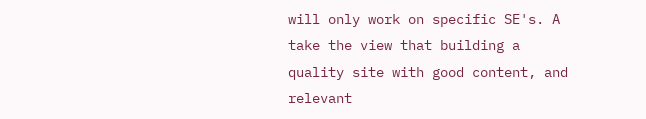will only work on specific SE's. A take the view that building a quality site with good content, and relevant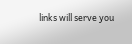links will serve you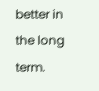better in the long term.